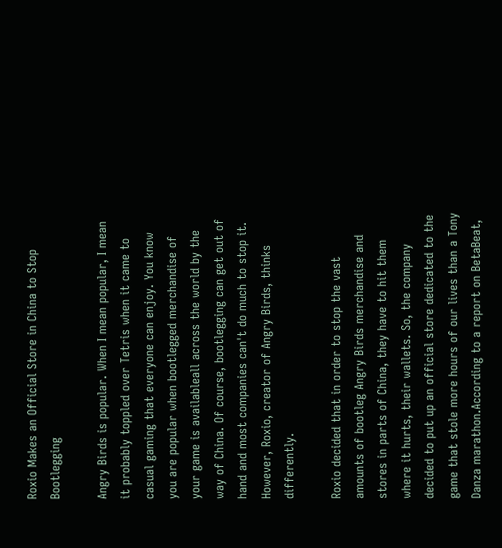Roxio Makes an Official Store in China to Stop Bootlegging

Angry Birds is popular. When I mean popular, I mean it probably toppled over Tetris when it came to casual gaming that everyone can enjoy. You know you are popular when bootlegged merchandise of your game is availableall across the world by the way of China. Of course, bootlegging can get out of hand and most companies can't do much to stop it. However, Roxio, creator of Angry Birds, thinks differently.

Roxio decided that in order to stop the vast amounts of bootleg Angry Birds merchandise and stores in parts of China, they have to hit them where it hurts, their wallets. So, the company decided to put up an official store dedicated to the game that stole more hours of our lives than a Tony Danza marathon.According to a report on BetaBeat,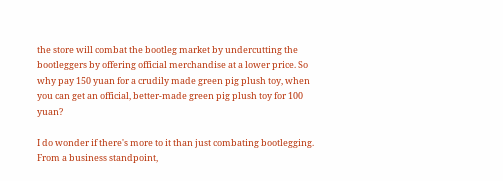the store will combat the bootleg market by undercutting the bootleggers by offering official merchandise at a lower price. So why pay 150 yuan for a crudily made green pig plush toy, when you can get an official, better-made green pig plush toy for 100 yuan?

I do wonder if there's more to it than just combating bootlegging. From a business standpoint,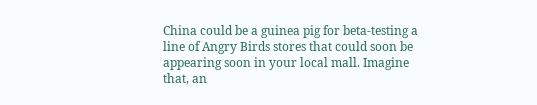China could be a guinea pig for beta-testing a line of Angry Birds stores that could soon be appearing soon in your local mall. Imagine that, an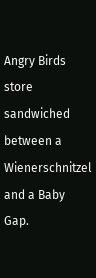Angry Birds store sandwiched between a Wienerschnitzel and a Baby Gap.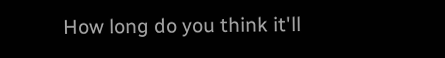How long do you think it'll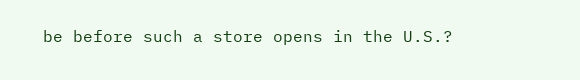be before such a store opens in the U.S.?